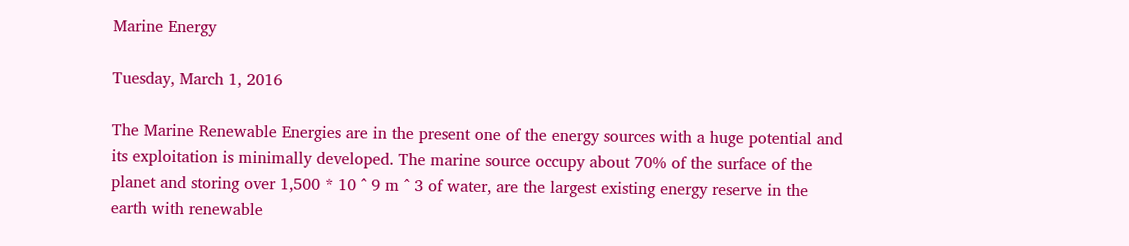Marine Energy

Tuesday, March 1, 2016

The Marine Renewable Energies are in the present one of the energy sources with a huge potential and its exploitation is minimally developed. The marine source occupy about 70% of the surface of the planet and storing over 1,500 * 10 ^ 9 m ^ 3 of water, are the largest existing energy reserve in the earth with renewable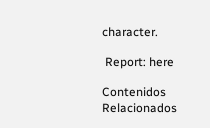character.

 Report: here

Contenidos Relacionados